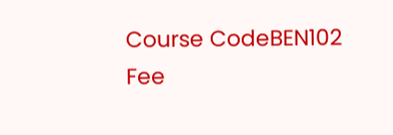Course CodeBEN102
Fee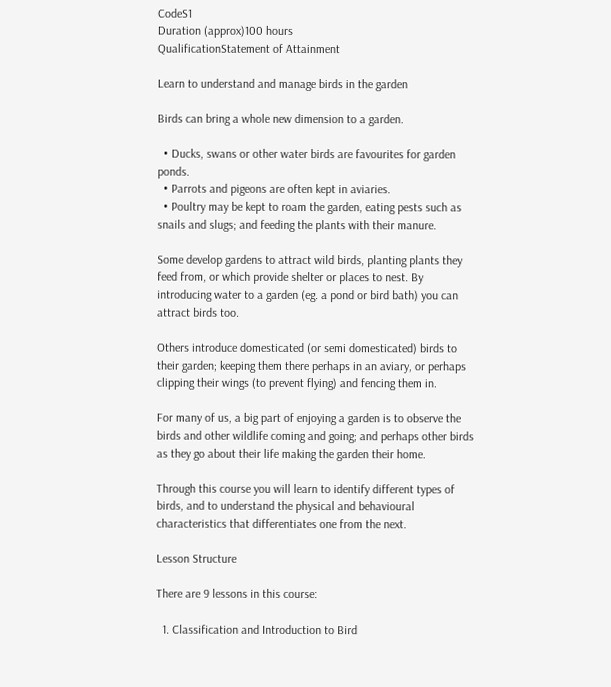CodeS1
Duration (approx)100 hours
QualificationStatement of Attainment

Learn to understand and manage birds in the garden

Birds can bring a whole new dimension to a garden.

  • Ducks, swans or other water birds are favourites for garden ponds.
  • Parrots and pigeons are often kept in aviaries.
  • Poultry may be kept to roam the garden, eating pests such as snails and slugs; and feeding the plants with their manure.

Some develop gardens to attract wild birds, planting plants they feed from, or which provide shelter or places to nest. By introducing water to a garden (eg. a pond or bird bath) you can attract birds too.

Others introduce domesticated (or semi domesticated) birds to their garden; keeping them there perhaps in an aviary, or perhaps clipping their wings (to prevent flying) and fencing them in.

For many of us, a big part of enjoying a garden is to observe the birds and other wildlife coming and going; and perhaps other birds as they go about their life making the garden their home.

Through this course you will learn to identify different types of birds, and to understand the physical and behavioural characteristics that differentiates one from the next.

Lesson Structure

There are 9 lessons in this course:

  1. Classification and Introduction to Bird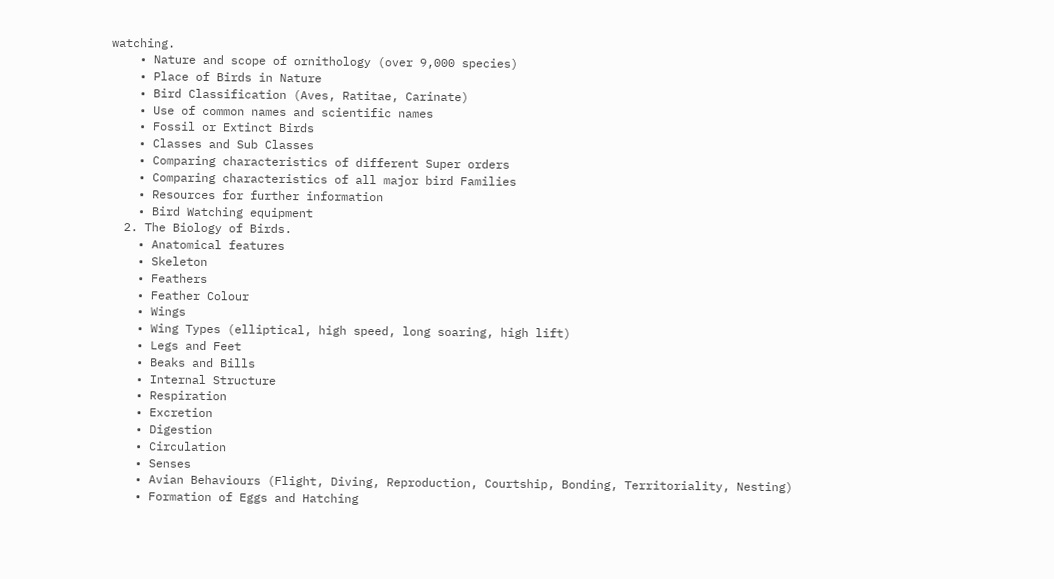watching.
    • Nature and scope of ornithology (over 9,000 species)
    • Place of Birds in Nature
    • Bird Classification (Aves, Ratitae, Carinate)
    • Use of common names and scientific names
    • Fossil or Extinct Birds
    • Classes and Sub Classes
    • Comparing characteristics of different Super orders
    • Comparing characteristics of all major bird Families
    • Resources for further information
    • Bird Watching equipment
  2. The Biology of Birds.
    • Anatomical features
    • Skeleton
    • Feathers
    • Feather Colour
    • Wings
    • Wing Types (elliptical, high speed, long soaring, high lift)
    • Legs and Feet
    • Beaks and Bills
    • Internal Structure
    • Respiration
    • Excretion
    • Digestion
    • Circulation
    • Senses
    • Avian Behaviours (Flight, Diving, Reproduction, Courtship, Bonding, Territoriality, Nesting)
    • Formation of Eggs and Hatching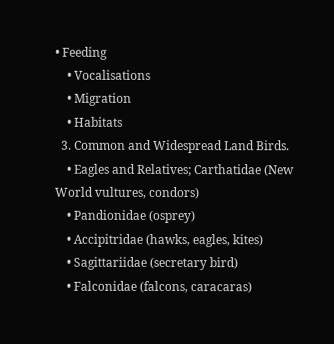• Feeding
    • Vocalisations
    • Migration
    • Habitats
  3. Common and Widespread Land Birds.
    • Eagles and Relatives; Carthatidae (New World vultures, condors)
    • Pandionidae (osprey)
    • Accipitridae (hawks, eagles, kites)
    • Sagittariidae (secretary bird)
    • Falconidae (falcons, caracaras)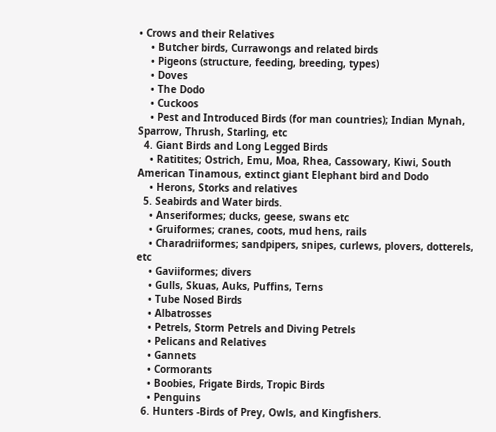• Crows and their Relatives
    • Butcher birds, Currawongs and related birds
    • Pigeons (structure, feeding, breeding, types)
    • Doves
    • The Dodo
    • Cuckoos
    • Pest and Introduced Birds (for man countries); Indian Mynah, Sparrow, Thrush, Starling, etc
  4. Giant Birds and Long Legged Birds
    • Ratitites; Ostrich, Emu, Moa, Rhea, Cassowary, Kiwi, South American Tinamous, extinct giant Elephant bird and Dodo
    • Herons, Storks and relatives
  5. Seabirds and Water birds.
    • Anseriformes; ducks, geese, swans etc
    • Gruiformes; cranes, coots, mud hens, rails
    • Charadriiformes; sandpipers, snipes, curlews, plovers, dotterels, etc
    • Gaviiformes; divers
    • Gulls, Skuas, Auks, Puffins, Terns
    • Tube Nosed Birds
    • Albatrosses
    • Petrels, Storm Petrels and Diving Petrels
    • Pelicans and Relatives
    • Gannets
    • Cormorants
    • Boobies, Frigate Birds, Tropic Birds
    • Penguins
  6. Hunters -Birds of Prey, Owls, and Kingfishers.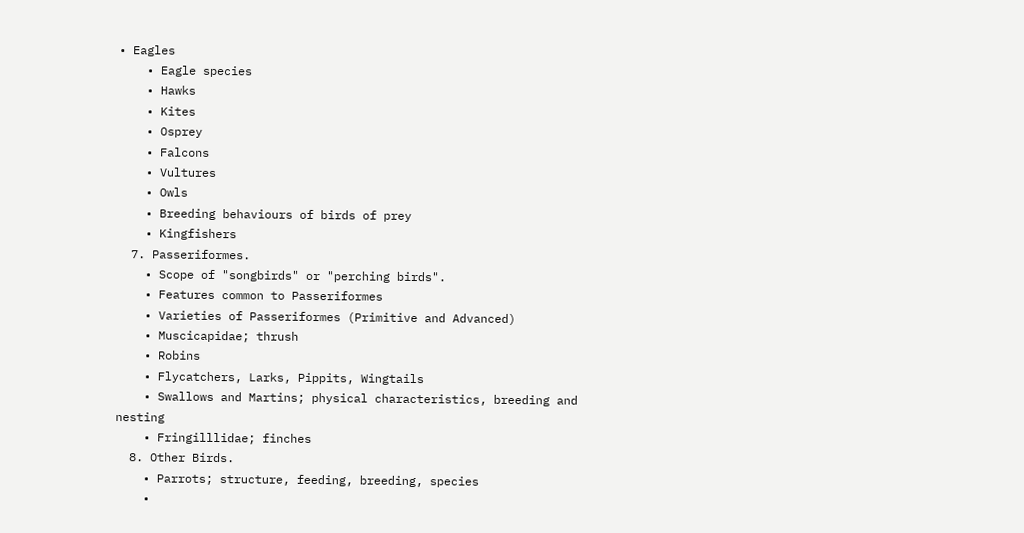• Eagles
    • Eagle species
    • Hawks
    • Kites
    • Osprey
    • Falcons
    • Vultures
    • Owls
    • Breeding behaviours of birds of prey
    • Kingfishers
  7. Passeriformes.
    • Scope of "songbirds" or "perching birds".
    • Features common to Passeriformes
    • Varieties of Passeriformes (Primitive and Advanced)
    • Muscicapidae; thrush
    • Robins
    • Flycatchers, Larks, Pippits, Wingtails
    • Swallows and Martins; physical characteristics, breeding and nesting
    • Fringilllidae; finches
  8. Other Birds.
    • Parrots; structure, feeding, breeding, species
    •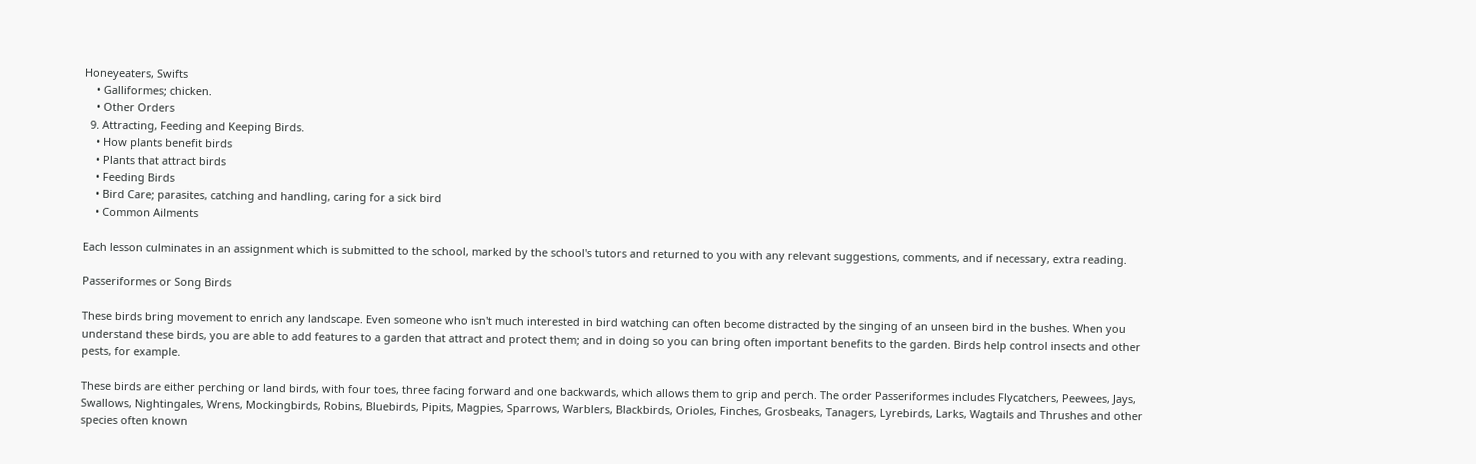Honeyeaters, Swifts
    • Galliformes; chicken.
    • Other Orders
  9. Attracting, Feeding and Keeping Birds.
    • How plants benefit birds
    • Plants that attract birds
    • Feeding Birds
    • Bird Care; parasites, catching and handling, caring for a sick bird
    • Common Ailments

Each lesson culminates in an assignment which is submitted to the school, marked by the school's tutors and returned to you with any relevant suggestions, comments, and if necessary, extra reading.

Passeriformes or Song Birds

These birds bring movement to enrich any landscape. Even someone who isn't much interested in bird watching can often become distracted by the singing of an unseen bird in the bushes. When you understand these birds, you are able to add features to a garden that attract and protect them; and in doing so you can bring often important benefits to the garden. Birds help control insects and other pests, for example.

These birds are either perching or land birds, with four toes, three facing forward and one backwards, which allows them to grip and perch. The order Passeriformes includes Flycatchers, Peewees, Jays, Swallows, Nightingales, Wrens, Mockingbirds, Robins, Bluebirds, Pipits, Magpies, Sparrows, Warblers, Blackbirds, Orioles, Finches, Grosbeaks, Tanagers, Lyrebirds, Larks, Wagtails and Thrushes and other species often known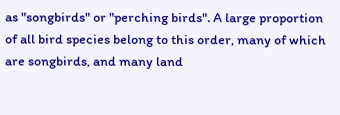as "songbirds" or "perching birds". A large proportion of all bird species belong to this order, many of which are songbirds, and many land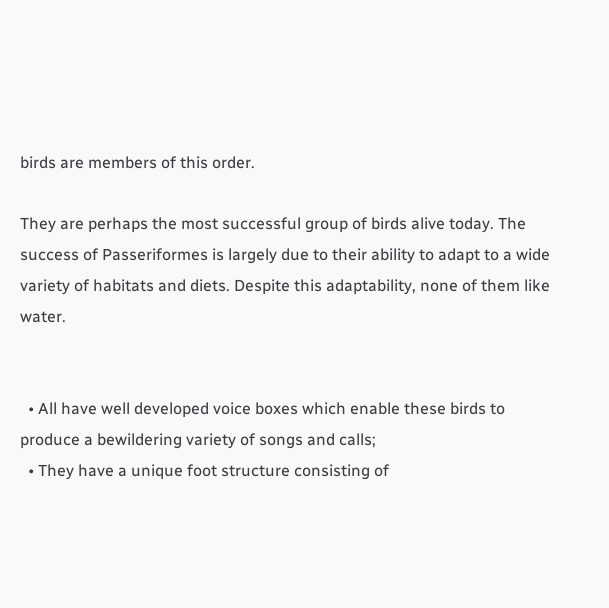birds are members of this order.

They are perhaps the most successful group of birds alive today. The success of Passeriformes is largely due to their ability to adapt to a wide variety of habitats and diets. Despite this adaptability, none of them like water.


  • All have well developed voice boxes which enable these birds to produce a bewildering variety of songs and calls;
  • They have a unique foot structure consisting of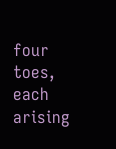four toes, each arising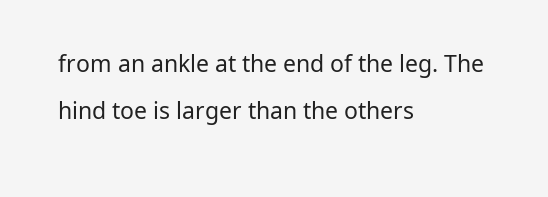from an ankle at the end of the leg. The hind toe is larger than the others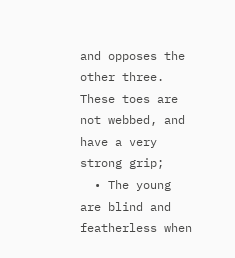and opposes the other three. These toes are not webbed, and have a very strong grip;
  • The young are blind and featherless when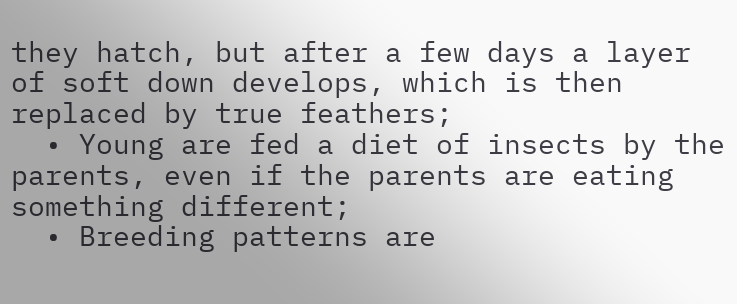they hatch, but after a few days a layer of soft down develops, which is then replaced by true feathers;
  • Young are fed a diet of insects by the parents, even if the parents are eating something different;
  • Breeding patterns are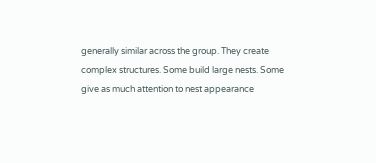generally similar across the group. They create complex structures. Some build large nests. Some give as much attention to nest appearance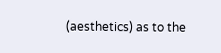(aesthetics) as to the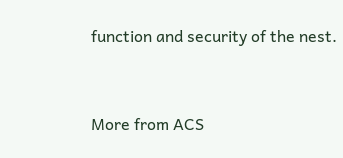function and security of the nest.



More from ACS